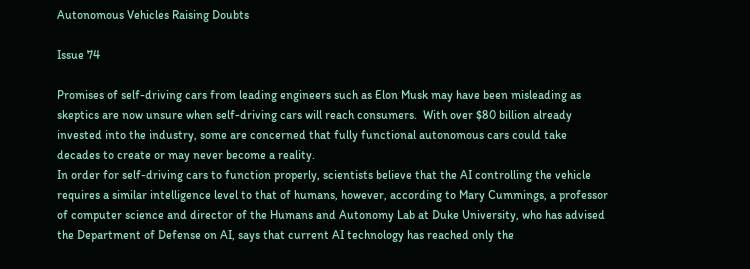Autonomous Vehicles Raising Doubts

Issue 74

Promises of self-driving cars from leading engineers such as Elon Musk may have been misleading as skeptics are now unsure when self-driving cars will reach consumers.  With over $80 billion already invested into the industry, some are concerned that fully functional autonomous cars could take decades to create or may never become a reality.
In order for self-driving cars to function properly, scientists believe that the AI controlling the vehicle requires a similar intelligence level to that of humans, however, according to Mary Cummings, a professor of computer science and director of the Humans and Autonomy Lab at Duke University, who has advised the Department of Defense on AI, says that current AI technology has reached only the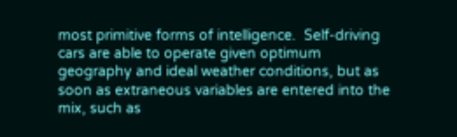most primitive forms of intelligence.  Self-driving cars are able to operate given optimum geography and ideal weather conditions, but as soon as extraneous variables are entered into the mix, such as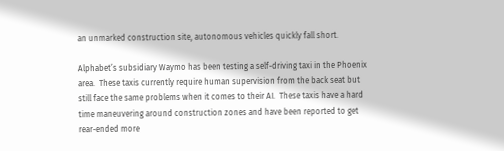an unmarked construction site, autonomous vehicles quickly fall short.

Alphabet’s subsidiary Waymo has been testing a self-driving taxi in the Phoenix area.  These taxis currently require human supervision from the back seat but still face the same problems when it comes to their AI.  These taxis have a hard time maneuvering around construction zones and have been reported to get rear-ended more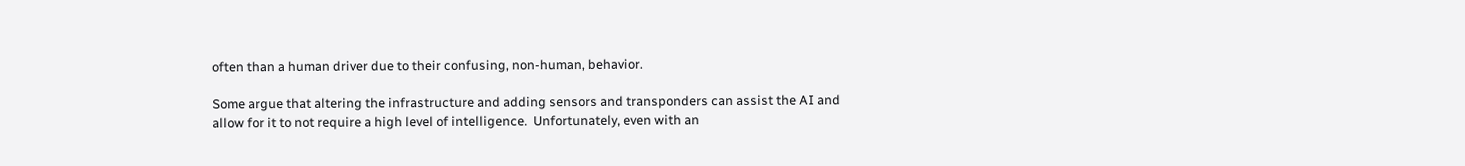often than a human driver due to their confusing, non-human, behavior.

Some argue that altering the infrastructure and adding sensors and transponders can assist the AI and allow for it to not require a high level of intelligence.  Unfortunately, even with an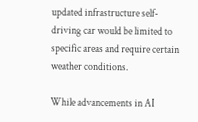updated infrastructure self-driving car would be limited to specific areas and require certain weather conditions.

While advancements in AI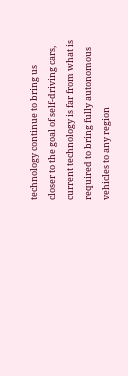technology continue to bring us closer to the goal of self-driving cars, current technology is far from what is required to bring fully autonomous vehicles to any region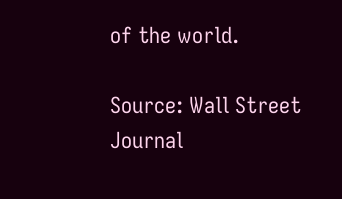of the world.

Source: Wall Street Journal